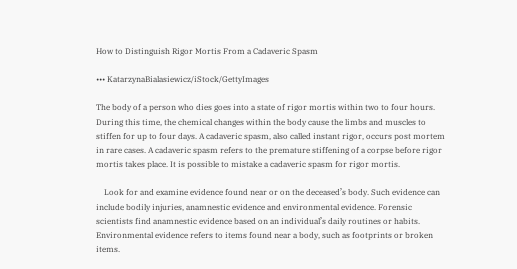How to Distinguish Rigor Mortis From a Cadaveric Spasm

••• KatarzynaBialasiewicz/iStock/GettyImages

The body of a person who dies goes into a state of rigor mortis within two to four hours. During this time, the chemical changes within the body cause the limbs and muscles to stiffen for up to four days. A cadaveric spasm, also called instant rigor, occurs post mortem in rare cases. A cadaveric spasm refers to the premature stiffening of a corpse before rigor mortis takes place. It is possible to mistake a cadaveric spasm for rigor mortis.

    Look for and examine evidence found near or on the deceased’s body. Such evidence can include bodily injuries, anamnestic evidence and environmental evidence. Forensic scientists find anamnestic evidence based on an individual’s daily routines or habits. Environmental evidence refers to items found near a body, such as footprints or broken items.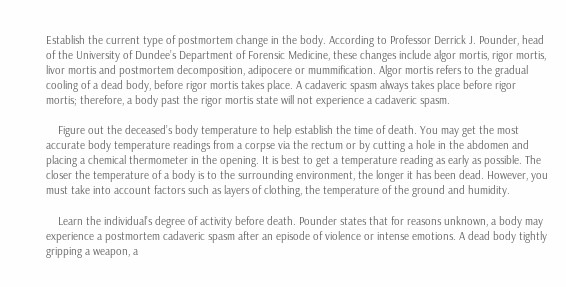Establish the current type of postmortem change in the body. According to Professor Derrick J. Pounder, head of the University of Dundee’s Department of Forensic Medicine, these changes include algor mortis, rigor mortis, livor mortis and postmortem decomposition, adipocere or mummification. Algor mortis refers to the gradual cooling of a dead body, before rigor mortis takes place. A cadaveric spasm always takes place before rigor mortis; therefore, a body past the rigor mortis state will not experience a cadaveric spasm.

    Figure out the deceased’s body temperature to help establish the time of death. You may get the most accurate body temperature readings from a corpse via the rectum or by cutting a hole in the abdomen and placing a chemical thermometer in the opening. It is best to get a temperature reading as early as possible. The closer the temperature of a body is to the surrounding environment, the longer it has been dead. However, you must take into account factors such as layers of clothing, the temperature of the ground and humidity.

    Learn the individual’s degree of activity before death. Pounder states that for reasons unknown, a body may experience a postmortem cadaveric spasm after an episode of violence or intense emotions. A dead body tightly gripping a weapon, a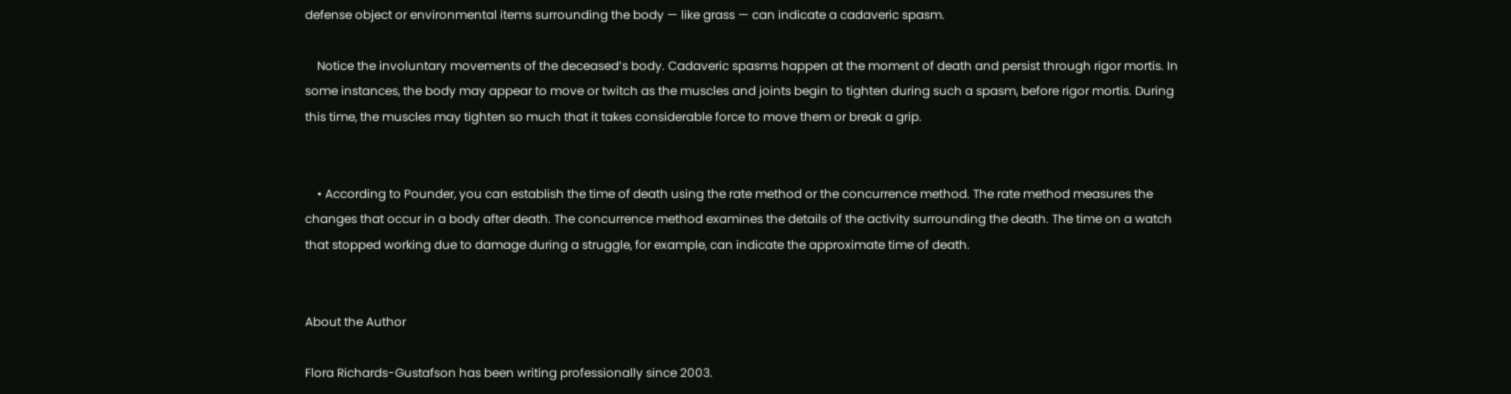defense object or environmental items surrounding the body — like grass — can indicate a cadaveric spasm.

    Notice the involuntary movements of the deceased’s body. Cadaveric spasms happen at the moment of death and persist through rigor mortis. In some instances, the body may appear to move or twitch as the muscles and joints begin to tighten during such a spasm, before rigor mortis. During this time, the muscles may tighten so much that it takes considerable force to move them or break a grip.


    • According to Pounder, you can establish the time of death using the rate method or the concurrence method. The rate method measures the changes that occur in a body after death. The concurrence method examines the details of the activity surrounding the death. The time on a watch that stopped working due to damage during a struggle, for example, can indicate the approximate time of death.


About the Author

Flora Richards-Gustafson has been writing professionally since 2003.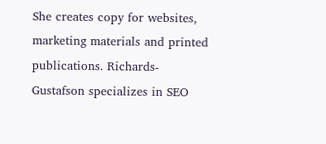She creates copy for websites, marketing materials and printed publications. Richards-Gustafson specializes in SEO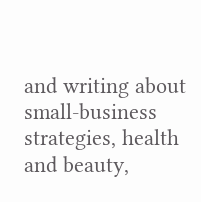and writing about small-business strategies, health and beauty,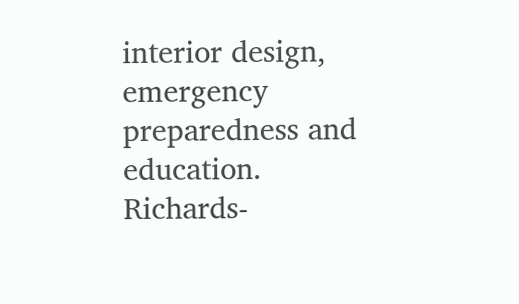interior design, emergency preparedness and education. Richards-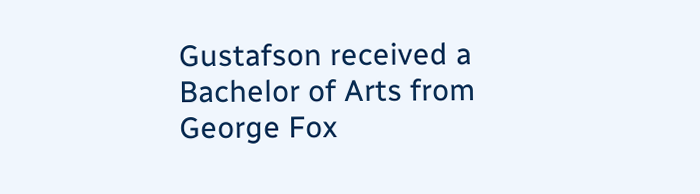Gustafson received a Bachelor of Arts from George Fox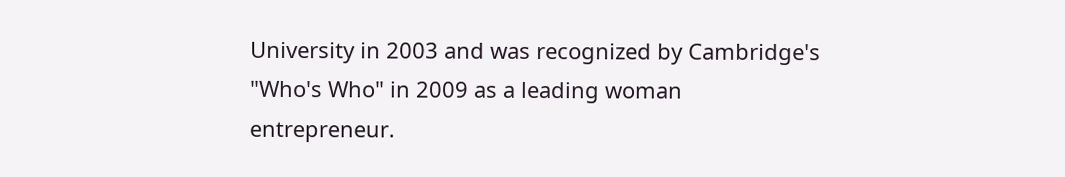University in 2003 and was recognized by Cambridge's "Who's Who" in 2009 as a leading woman entrepreneur.